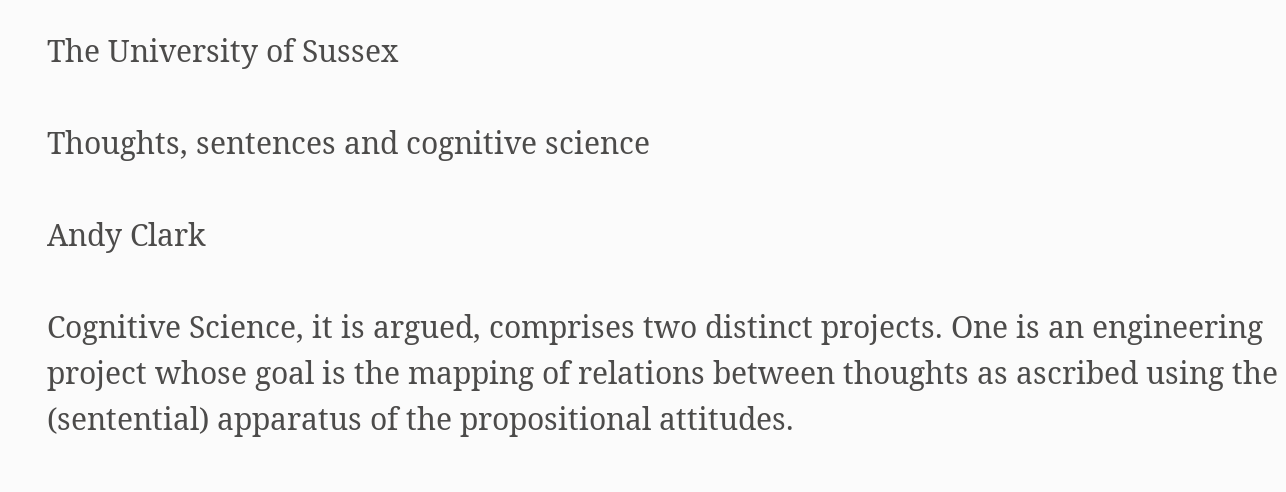The University of Sussex

Thoughts, sentences and cognitive science

Andy Clark

Cognitive Science, it is argued, comprises two distinct projects. One is an engineering project whose goal is the mapping of relations between thoughts as ascribed using the (sentential) apparatus of the propositional attitudes.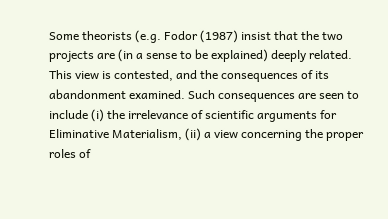Some theorists (e.g. Fodor (1987) insist that the two projects are (in a sense to be explained) deeply related. This view is contested, and the consequences of its abandonment examined. Such consequences are seen to include (i) the irrelevance of scientific arguments for Eliminative Materialism, (ii) a view concerning the proper roles of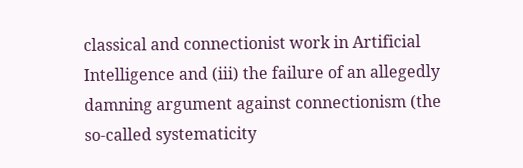classical and connectionist work in Artificial Intelligence and (iii) the failure of an allegedly damning argument against connectionism (the so-called systematicity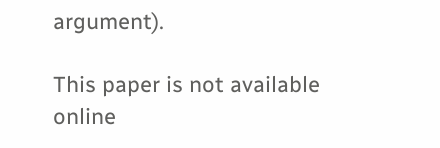argument).

This paper is not available online